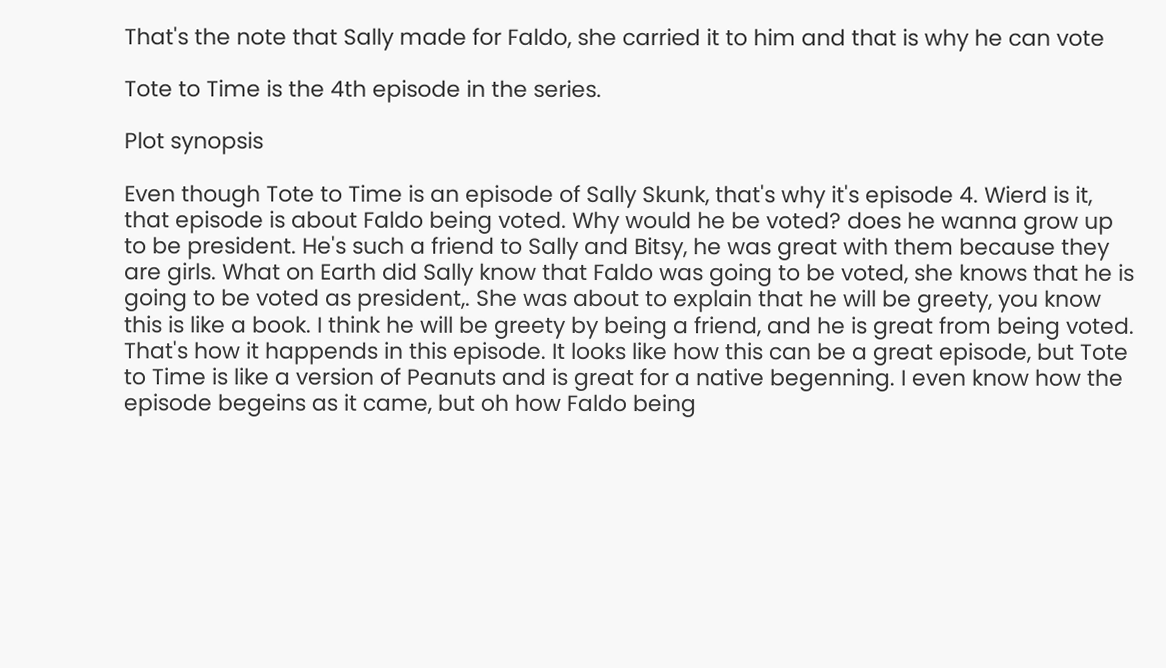That's the note that Sally made for Faldo, she carried it to him and that is why he can vote

Tote to Time is the 4th episode in the series.

Plot synopsis

Even though Tote to Time is an episode of Sally Skunk, that's why it's episode 4. Wierd is it, that episode is about Faldo being voted. Why would he be voted? does he wanna grow up to be president. He's such a friend to Sally and Bitsy, he was great with them because they are girls. What on Earth did Sally know that Faldo was going to be voted, she knows that he is going to be voted as president,. She was about to explain that he will be greety, you know this is like a book. I think he will be greety by being a friend, and he is great from being voted. That's how it happends in this episode. It looks like how this can be a great episode, but Tote to Time is like a version of Peanuts and is great for a native begenning. I even know how the episode begeins as it came, but oh how Faldo being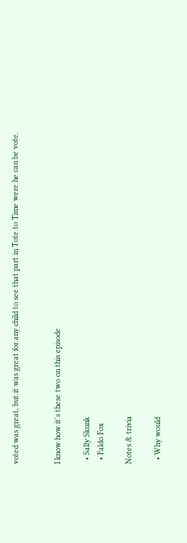voted was great, but it was great for any child to see that part in Tote to Time were he can be vote.


I know how it's these two on this episode

  • Sally Skunk
  • Faldo Fox

Notes & trivia

  • Why would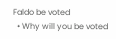Faldo be voted
  • Why will you be voted